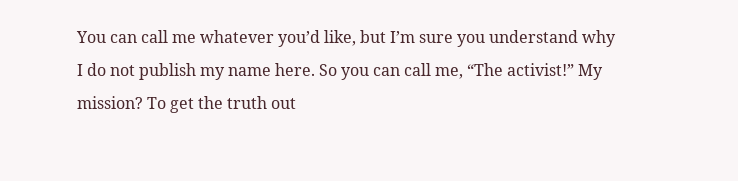You can call me whatever you’d like, but I’m sure you understand why I do not publish my name here. So you can call me, “The activist!” My mission? To get the truth out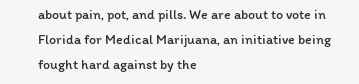about pain, pot, and pills. We are about to vote in Florida for Medical Marijuana, an initiative being fought hard against by the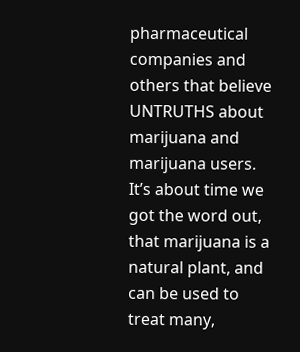pharmaceutical companies and others that believe UNTRUTHS about marijuana and marijuana users. It’s about time we got the word out, that marijuana is a natural plant, and can be used to treat many,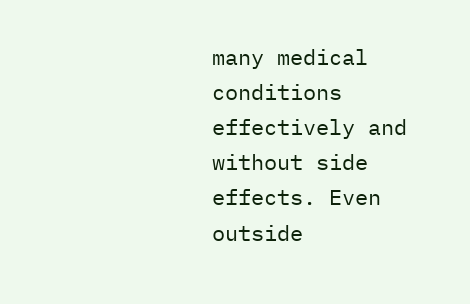many medical conditions effectively and without side effects. Even outside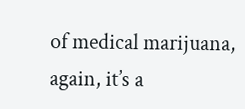of medical marijuana, again, it’s a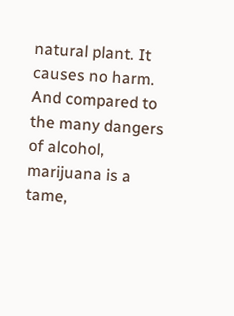natural plant. It causes no harm. And compared to the many dangers of alcohol, marijuana is a tame,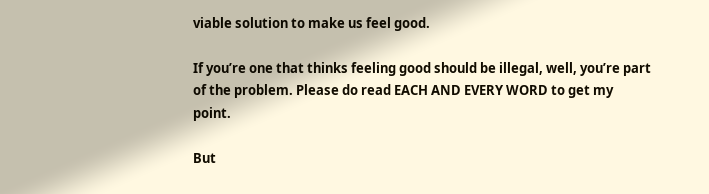viable solution to make us feel good.

If you’re one that thinks feeling good should be illegal, well, you’re part of the problem. Please do read EACH AND EVERY WORD to get my point.

But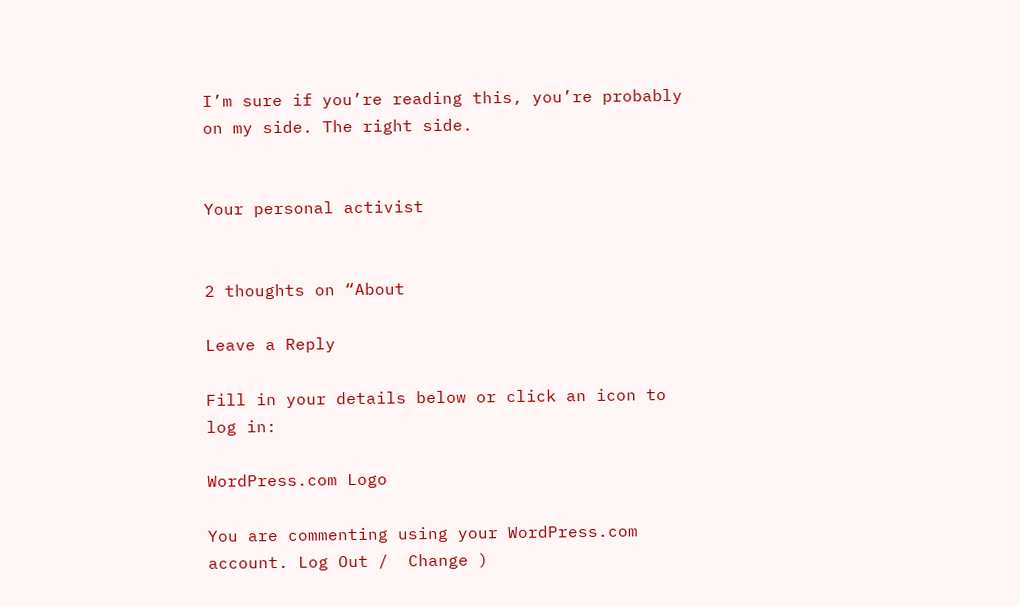I’m sure if you’re reading this, you’re probably on my side. The right side.


Your personal activist


2 thoughts on “About

Leave a Reply

Fill in your details below or click an icon to log in:

WordPress.com Logo

You are commenting using your WordPress.com account. Log Out /  Change )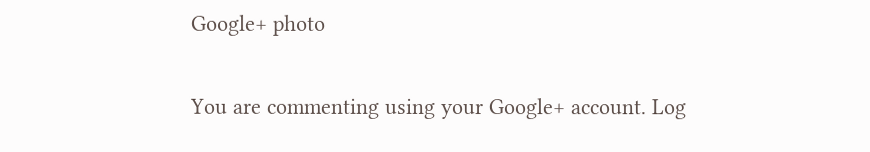Google+ photo

You are commenting using your Google+ account. Log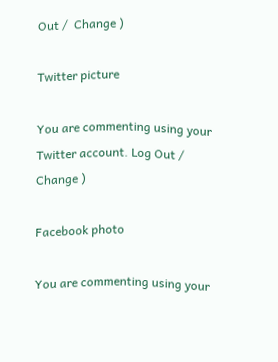Out /  Change )

Twitter picture

You are commenting using your Twitter account. Log Out /  Change )

Facebook photo

You are commenting using your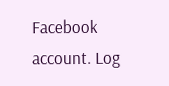Facebook account. Log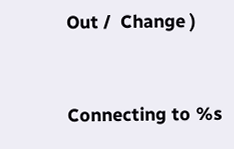Out /  Change )


Connecting to %s